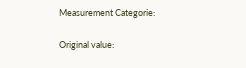Measurement Categorie:

Original value: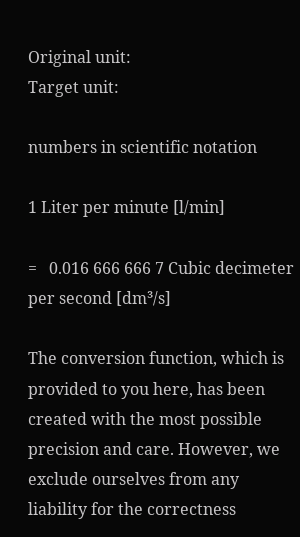Original unit:
Target unit:

numbers in scientific notation

1 Liter per minute [l/min]

=   0.016 666 666 7 Cubic decimeter per second [dm³/s]

The conversion function, which is provided to you here, has been created with the most possible precision and care. However, we exclude ourselves from any liability for the correctness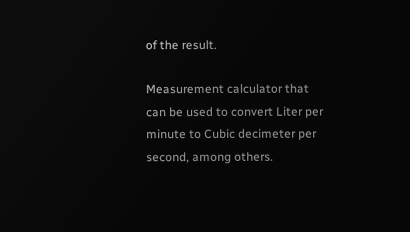of the result.

Measurement calculator that can be used to convert Liter per minute to Cubic decimeter per second, among others.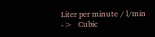Liter per minute / l/min   ->   Cubic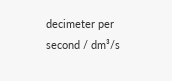decimeter per second / dm³/s